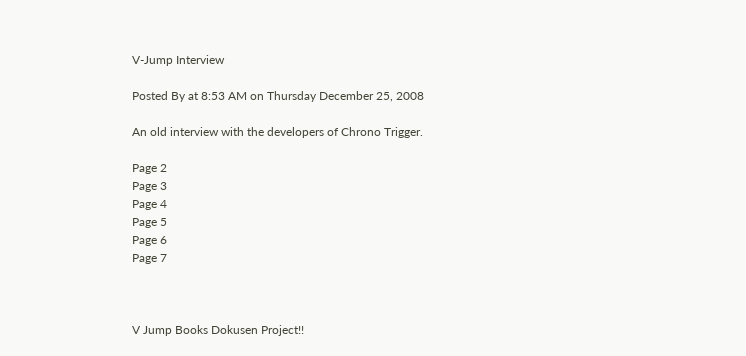V-Jump Interview

Posted By at 8:53 AM on Thursday December 25, 2008

An old interview with the developers of Chrono Trigger.

Page 2
Page 3
Page 4
Page 5
Page 6
Page 7



V Jump Books Dokusen Project!!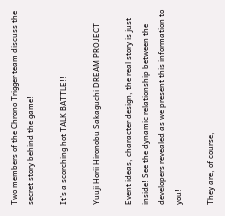Two members of the Chrono Trigger team discuss the secret story behind the game!

It’s a scorching hot TALK BATTLE!!

Yuuji Horii Hironobu Sakaguchi DREAM PROJECT

Event ideas, character design, the real story is just inside! See the dynamic relationship between the developers revealed as we present this information to you!

They are, of course,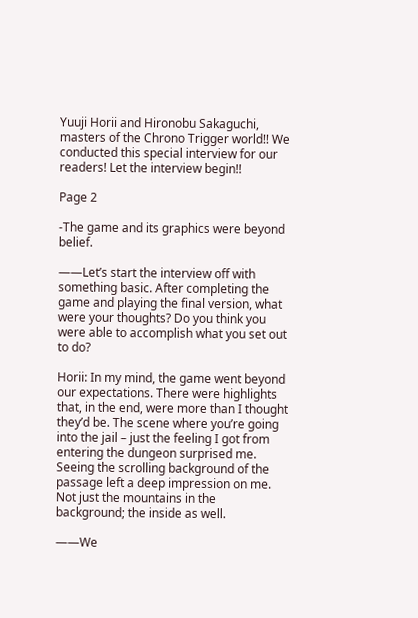Yuuji Horii and Hironobu Sakaguchi, masters of the Chrono Trigger world!! We conducted this special interview for our readers! Let the interview begin!!

Page 2

-The game and its graphics were beyond belief.

——Let’s start the interview off with something basic. After completing the game and playing the final version, what were your thoughts? Do you think you were able to accomplish what you set out to do?

Horii: In my mind, the game went beyond our expectations. There were highlights that, in the end, were more than I thought they’d be. The scene where you’re going into the jail – just the feeling I got from entering the dungeon surprised me. Seeing the scrolling background of the passage left a deep impression on me. Not just the mountains in the background; the inside as well.

——We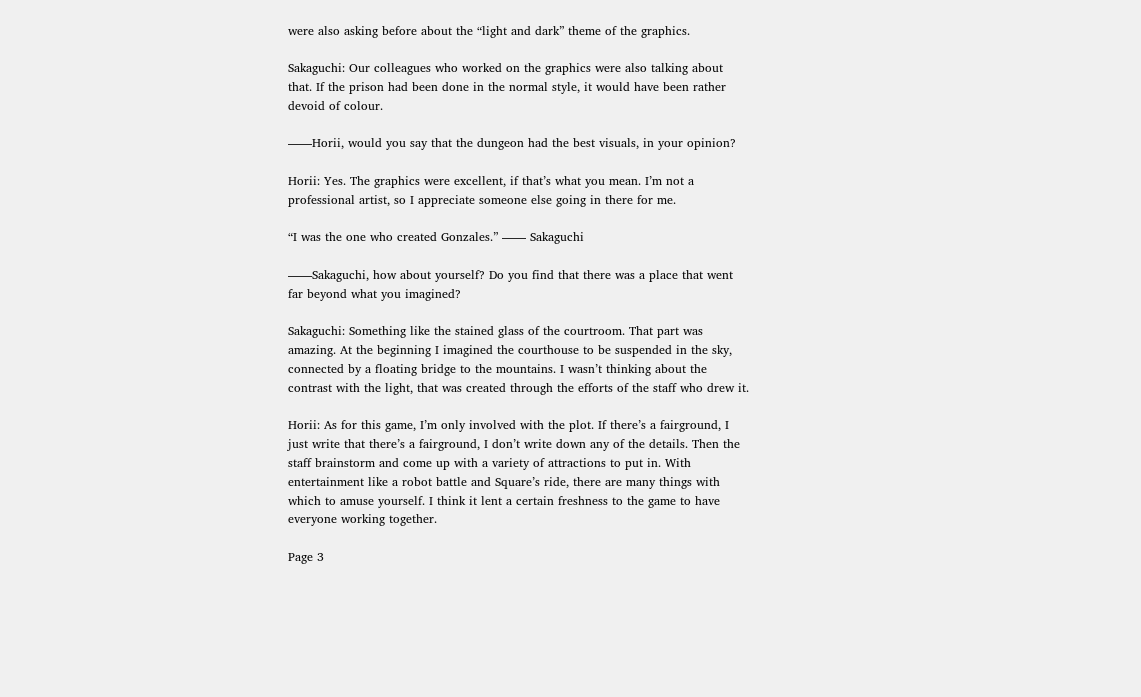were also asking before about the “light and dark” theme of the graphics.

Sakaguchi: Our colleagues who worked on the graphics were also talking about that. If the prison had been done in the normal style, it would have been rather devoid of colour.

——Horii, would you say that the dungeon had the best visuals, in your opinion?

Horii: Yes. The graphics were excellent, if that’s what you mean. I’m not a professional artist, so I appreciate someone else going in there for me.

“I was the one who created Gonzales.” —— Sakaguchi

——Sakaguchi, how about yourself? Do you find that there was a place that went far beyond what you imagined?

Sakaguchi: Something like the stained glass of the courtroom. That part was amazing. At the beginning I imagined the courthouse to be suspended in the sky, connected by a floating bridge to the mountains. I wasn’t thinking about the contrast with the light, that was created through the efforts of the staff who drew it.

Horii: As for this game, I’m only involved with the plot. If there’s a fairground, I just write that there’s a fairground, I don’t write down any of the details. Then the staff brainstorm and come up with a variety of attractions to put in. With entertainment like a robot battle and Square’s ride, there are many things with which to amuse yourself. I think it lent a certain freshness to the game to have everyone working together.

Page 3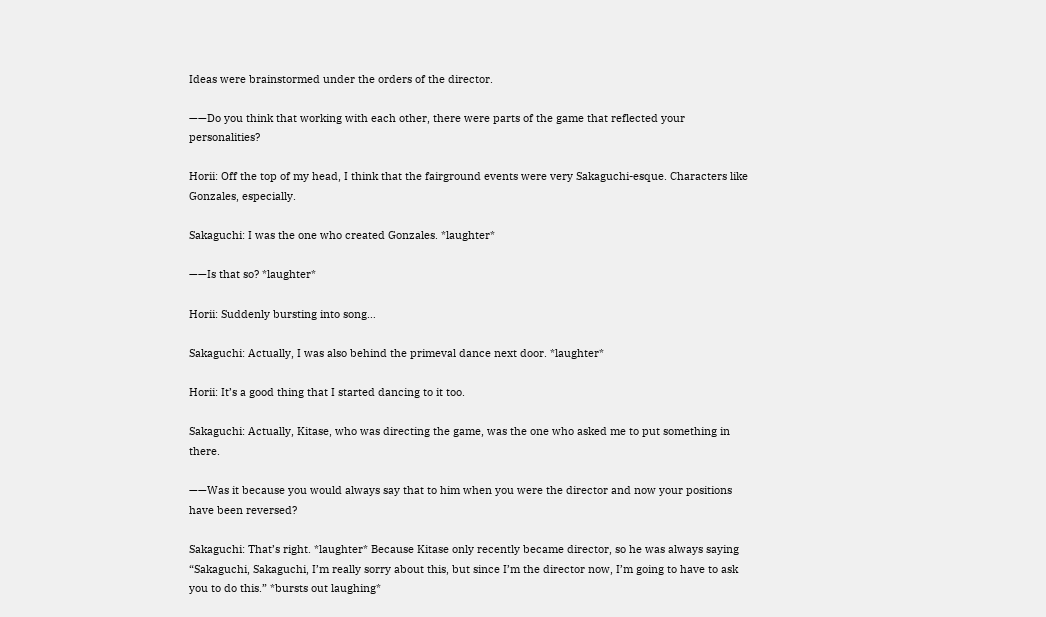Ideas were brainstormed under the orders of the director.

——Do you think that working with each other, there were parts of the game that reflected your personalities?

Horii: Off the top of my head, I think that the fairground events were very Sakaguchi-esque. Characters like Gonzales, especially.

Sakaguchi: I was the one who created Gonzales. *laughter*

——Is that so? *laughter*

Horii: Suddenly bursting into song…

Sakaguchi: Actually, I was also behind the primeval dance next door. *laughter*

Horii: It’s a good thing that I started dancing to it too.

Sakaguchi: Actually, Kitase, who was directing the game, was the one who asked me to put something in there.

——Was it because you would always say that to him when you were the director and now your positions have been reversed?

Sakaguchi: That’s right. *laughter* Because Kitase only recently became director, so he was always saying “Sakaguchi, Sakaguchi, I’m really sorry about this, but since I’m the director now, I’m going to have to ask you to do this.” *bursts out laughing*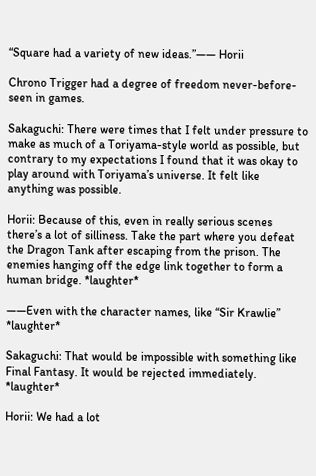“Square had a variety of new ideas.”—— Horii

Chrono Trigger had a degree of freedom never-before-seen in games.

Sakaguchi: There were times that I felt under pressure to make as much of a Toriyama-style world as possible, but contrary to my expectations I found that it was okay to play around with Toriyama’s universe. It felt like anything was possible.

Horii: Because of this, even in really serious scenes there’s a lot of silliness. Take the part where you defeat the Dragon Tank after escaping from the prison. The enemies hanging off the edge link together to form a human bridge. *laughter*

——Even with the character names, like “Sir Krawlie” *laughter*

Sakaguchi: That would be impossible with something like Final Fantasy. It would be rejected immediately. *laughter*

Horii: We had a lot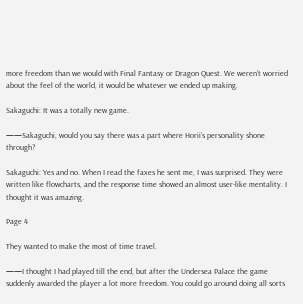more freedom than we would with Final Fantasy or Dragon Quest. We weren’t worried about the feel of the world, it would be whatever we ended up making.

Sakaguchi: It was a totally new game.

——Sakaguchi, would you say there was a part where Horii’s personality shone through?

Sakaguchi: Yes and no. When I read the faxes he sent me, I was surprised. They were written like flowcharts, and the response time showed an almost user-like mentality. I thought it was amazing.

Page 4

They wanted to make the most of time travel.

——I thought I had played till the end, but after the Undersea Palace the game suddenly awarded the player a lot more freedom. You could go around doing all sorts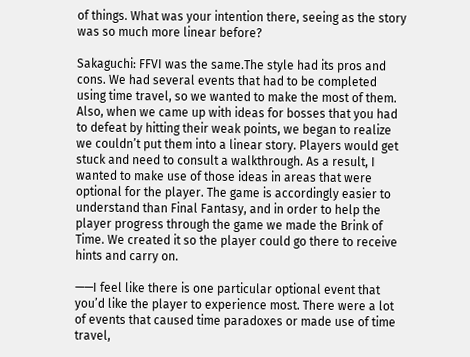of things. What was your intention there, seeing as the story was so much more linear before?

Sakaguchi: FFVI was the same.The style had its pros and cons. We had several events that had to be completed using time travel, so we wanted to make the most of them. Also, when we came up with ideas for bosses that you had to defeat by hitting their weak points, we began to realize we couldn’t put them into a linear story. Players would get stuck and need to consult a walkthrough. As a result, I wanted to make use of those ideas in areas that were optional for the player. The game is accordingly easier to understand than Final Fantasy, and in order to help the player progress through the game we made the Brink of Time. We created it so the player could go there to receive hints and carry on.

——I feel like there is one particular optional event that you’d like the player to experience most. There were a lot of events that caused time paradoxes or made use of time travel,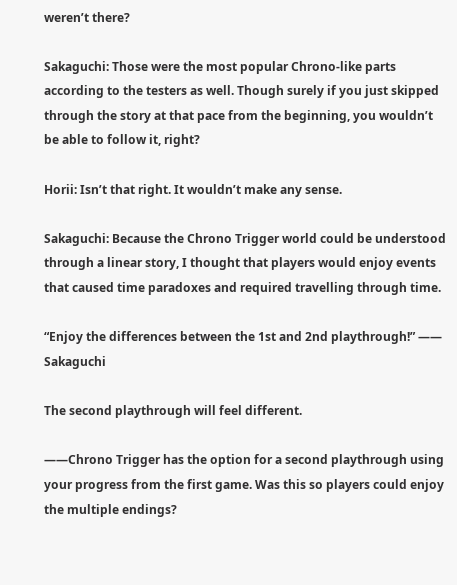weren’t there?

Sakaguchi: Those were the most popular Chrono-like parts according to the testers as well. Though surely if you just skipped through the story at that pace from the beginning, you wouldn’t be able to follow it, right?

Horii: Isn’t that right. It wouldn’t make any sense.

Sakaguchi: Because the Chrono Trigger world could be understood through a linear story, I thought that players would enjoy events that caused time paradoxes and required travelling through time.

“Enjoy the differences between the 1st and 2nd playthrough!” —— Sakaguchi

The second playthrough will feel different.

——Chrono Trigger has the option for a second playthrough using your progress from the first game. Was this so players could enjoy the multiple endings?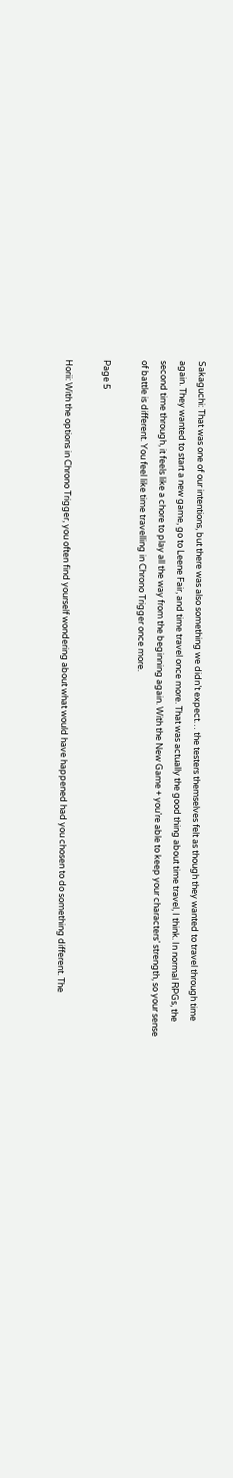Sakaguchi: That was one of our intentions, but there was also something we didn’t expect… the testers themselves felt as though they wanted to travel through time again. They wanted to start a new game, go to Leene Fair, and time travel once more. That was actually the good thing about time travel, I think. In normal RPGs, the second time through, it feels like a chore to play all the way from the beginning again. With the New Game + you’re able to keep your characters’ strength, so your sense of battle is different. You feel like time travelling in Chrono Trigger once more.

Page 5

Horii: With the options in Chrono Trigger, you often find yourself wondering about what would have happened had you chosen to do something different. The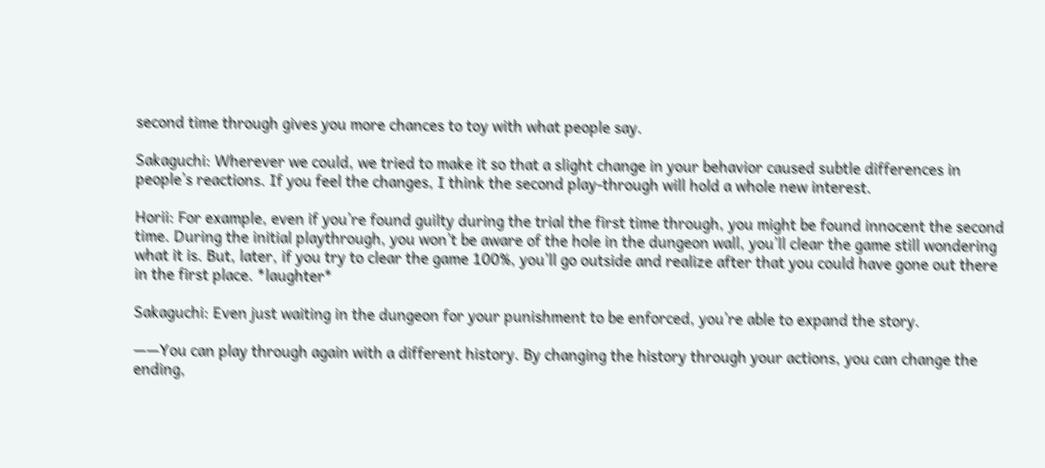second time through gives you more chances to toy with what people say.

Sakaguchi: Wherever we could, we tried to make it so that a slight change in your behavior caused subtle differences in people’s reactions. If you feel the changes, I think the second play-through will hold a whole new interest.

Horii: For example, even if you’re found guilty during the trial the first time through, you might be found innocent the second time. During the initial playthrough, you won’t be aware of the hole in the dungeon wall, you’ll clear the game still wondering what it is. But, later, if you try to clear the game 100%, you’ll go outside and realize after that you could have gone out there in the first place. *laughter*

Sakaguchi: Even just waiting in the dungeon for your punishment to be enforced, you’re able to expand the story.

——You can play through again with a different history. By changing the history through your actions, you can change the ending,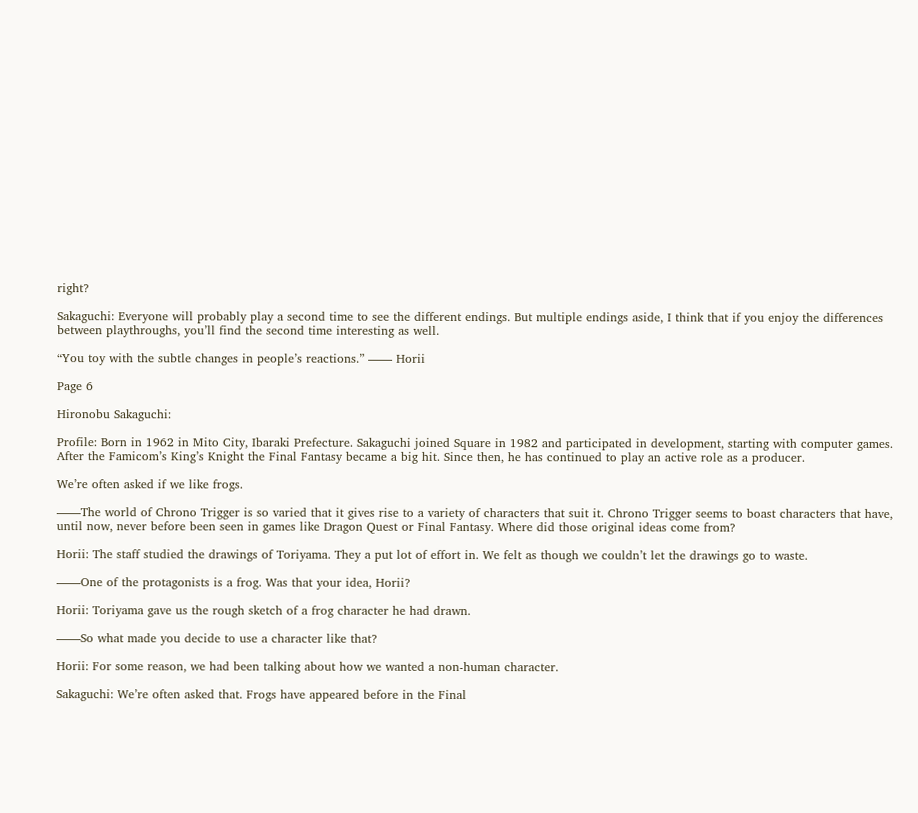right?

Sakaguchi: Everyone will probably play a second time to see the different endings. But multiple endings aside, I think that if you enjoy the differences between playthroughs, you’ll find the second time interesting as well.

“You toy with the subtle changes in people’s reactions.” —— Horii

Page 6

Hironobu Sakaguchi:

Profile: Born in 1962 in Mito City, Ibaraki Prefecture. Sakaguchi joined Square in 1982 and participated in development, starting with computer games. After the Famicom’s King’s Knight the Final Fantasy became a big hit. Since then, he has continued to play an active role as a producer.

We’re often asked if we like frogs.

——The world of Chrono Trigger is so varied that it gives rise to a variety of characters that suit it. Chrono Trigger seems to boast characters that have, until now, never before been seen in games like Dragon Quest or Final Fantasy. Where did those original ideas come from?

Horii: The staff studied the drawings of Toriyama. They a put lot of effort in. We felt as though we couldn’t let the drawings go to waste.

——One of the protagonists is a frog. Was that your idea, Horii?

Horii: Toriyama gave us the rough sketch of a frog character he had drawn.

——So what made you decide to use a character like that?

Horii: For some reason, we had been talking about how we wanted a non-human character.

Sakaguchi: We’re often asked that. Frogs have appeared before in the Final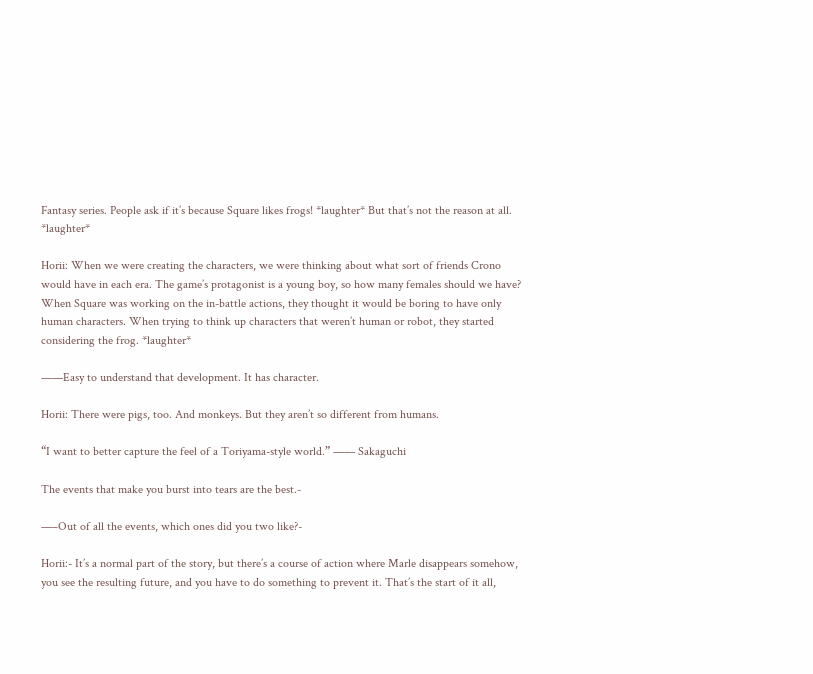Fantasy series. People ask if it’s because Square likes frogs! *laughter* But that’s not the reason at all. *laughter*

Horii: When we were creating the characters, we were thinking about what sort of friends Crono would have in each era. The game’s protagonist is a young boy, so how many females should we have? When Square was working on the in-battle actions, they thought it would be boring to have only human characters. When trying to think up characters that weren’t human or robot, they started considering the frog. *laughter*

——Easy to understand that development. It has character.

Horii: There were pigs, too. And monkeys. But they aren’t so different from humans.

“I want to better capture the feel of a Toriyama-style world.” —— Sakaguchi

The events that make you burst into tears are the best.-

—–Out of all the events, which ones did you two like?-

Horii:- It’s a normal part of the story, but there’s a course of action where Marle disappears somehow, you see the resulting future, and you have to do something to prevent it. That’s the start of it all,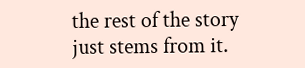the rest of the story just stems from it.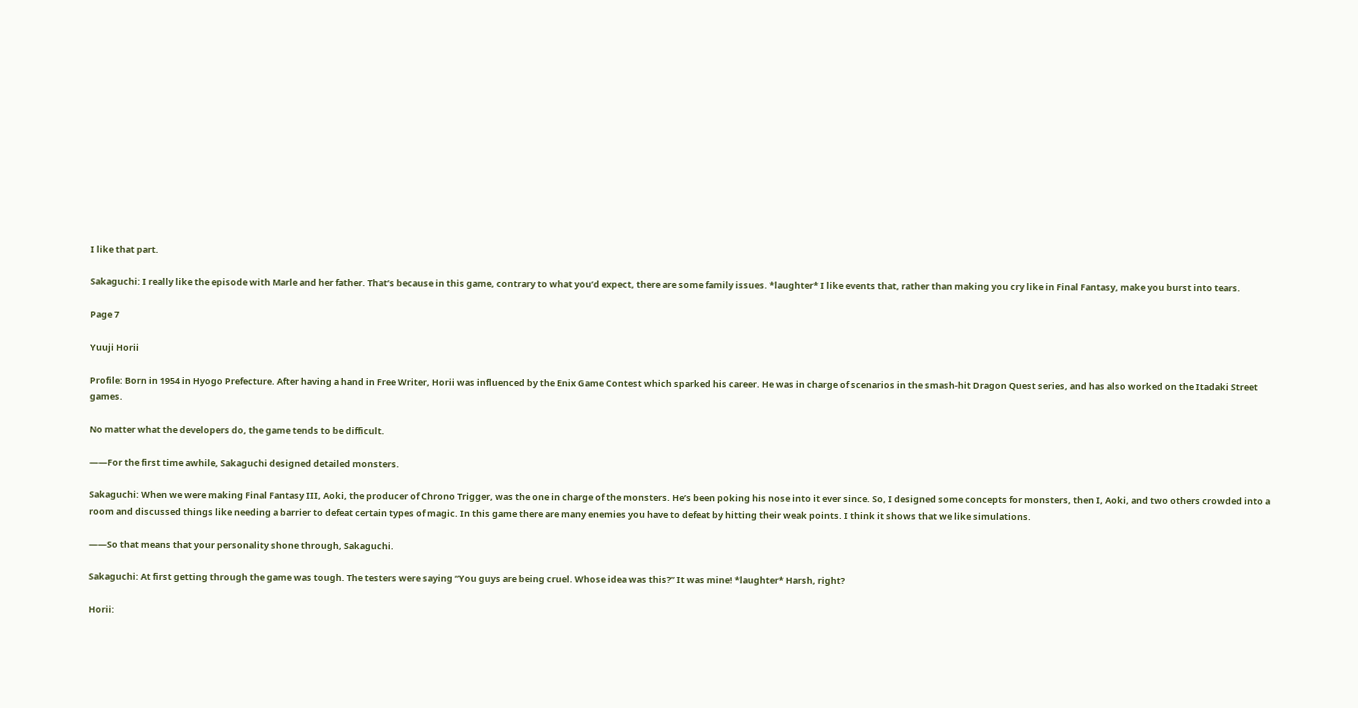I like that part.

Sakaguchi: I really like the episode with Marle and her father. That’s because in this game, contrary to what you’d expect, there are some family issues. *laughter* I like events that, rather than making you cry like in Final Fantasy, make you burst into tears.

Page 7

Yuuji Horii

Profile: Born in 1954 in Hyogo Prefecture. After having a hand in Free Writer, Horii was influenced by the Enix Game Contest which sparked his career. He was in charge of scenarios in the smash-hit Dragon Quest series, and has also worked on the Itadaki Street games.

No matter what the developers do, the game tends to be difficult.

——For the first time awhile, Sakaguchi designed detailed monsters.

Sakaguchi: When we were making Final Fantasy III, Aoki, the producer of Chrono Trigger, was the one in charge of the monsters. He’s been poking his nose into it ever since. So, I designed some concepts for monsters, then I, Aoki, and two others crowded into a room and discussed things like needing a barrier to defeat certain types of magic. In this game there are many enemies you have to defeat by hitting their weak points. I think it shows that we like simulations.

——So that means that your personality shone through, Sakaguchi.

Sakaguchi: At first getting through the game was tough. The testers were saying “You guys are being cruel. Whose idea was this?” It was mine! *laughter* Harsh, right?

Horii: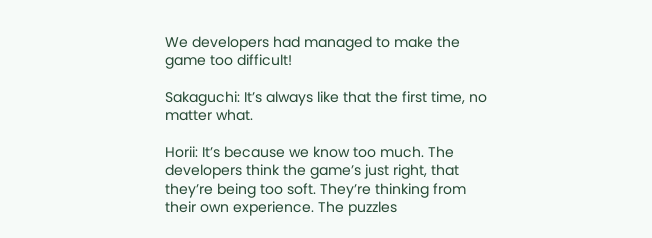We developers had managed to make the game too difficult!

Sakaguchi: It’s always like that the first time, no matter what.

Horii: It’s because we know too much. The developers think the game’s just right, that they’re being too soft. They’re thinking from their own experience. The puzzles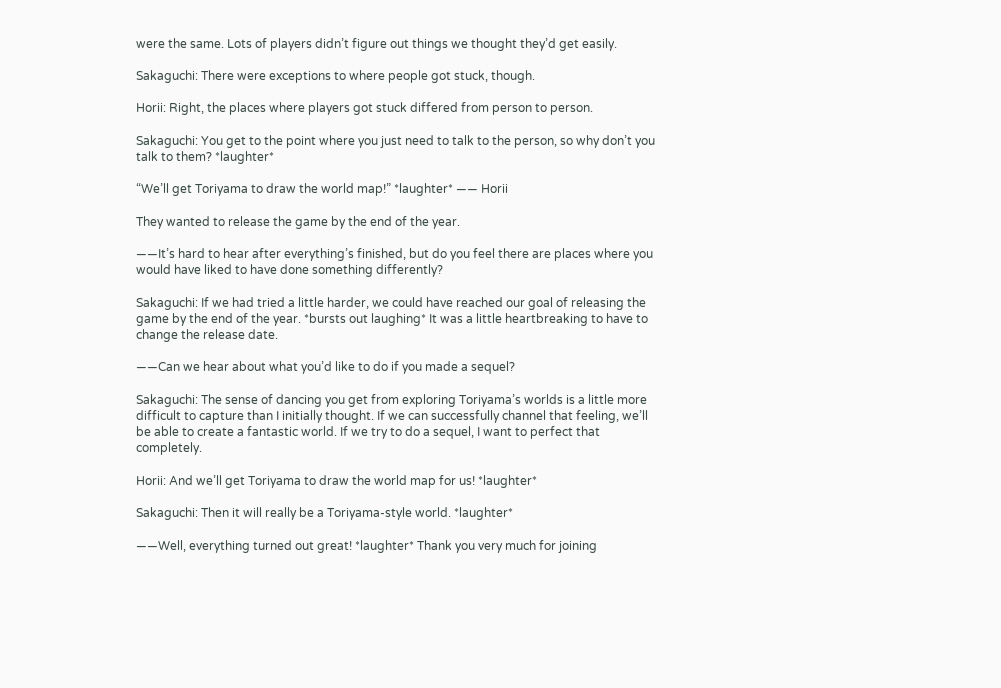were the same. Lots of players didn’t figure out things we thought they’d get easily.

Sakaguchi: There were exceptions to where people got stuck, though.

Horii: Right, the places where players got stuck differed from person to person.

Sakaguchi: You get to the point where you just need to talk to the person, so why don’t you talk to them? *laughter*

“We’ll get Toriyama to draw the world map!” *laughter* —— Horii

They wanted to release the game by the end of the year.

——It’s hard to hear after everything’s finished, but do you feel there are places where you would have liked to have done something differently?

Sakaguchi: If we had tried a little harder, we could have reached our goal of releasing the game by the end of the year. *bursts out laughing* It was a little heartbreaking to have to change the release date.

——Can we hear about what you’d like to do if you made a sequel?

Sakaguchi: The sense of dancing you get from exploring Toriyama’s worlds is a little more difficult to capture than I initially thought. If we can successfully channel that feeling, we’ll be able to create a fantastic world. If we try to do a sequel, I want to perfect that completely.

Horii: And we’ll get Toriyama to draw the world map for us! *laughter*

Sakaguchi: Then it will really be a Toriyama-style world. *laughter*

——Well, everything turned out great! *laughter* Thank you very much for joining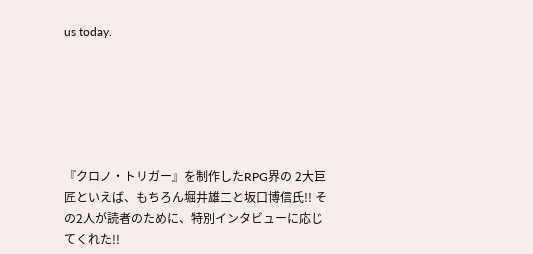us today.






『クロノ・トリガー』を制作したRPG界の 2大巨匠といえば、もちろん堀井雄二と坂口博信氏!! その2人が読者のために、特別インタビューに応じてくれた!!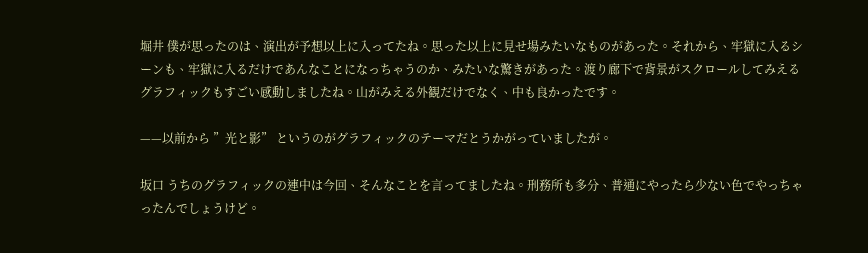堀井 僕が思ったのは、演出が予想以上に入ってたね。思った以上に見せ場みたいなものがあった。それから、牢獄に入るシーンも、牢獄に入るだけであんなことになっちゃうのか、みたいな驚きがあった。渡り廊下で背景がスクロールしてみえるグラフィックもすごい感動しましたね。山がみえる外観だけでなく、中も良かったです。

——以前から ”光と影” というのがグラフィックのテーマだとうかがっていましたが。

坂口 うちのグラフィックの連中は今回、そんなことを言ってましたね。刑務所も多分、普通にやったら少ない色でやっちゃったんでしょうけど。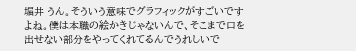堀井 うん。そういう意味でグラフィックがすごいですよね。僕は本職の絵かきじゃないんで、そこまで口を出せない部分をやってくれてるんでうれしいで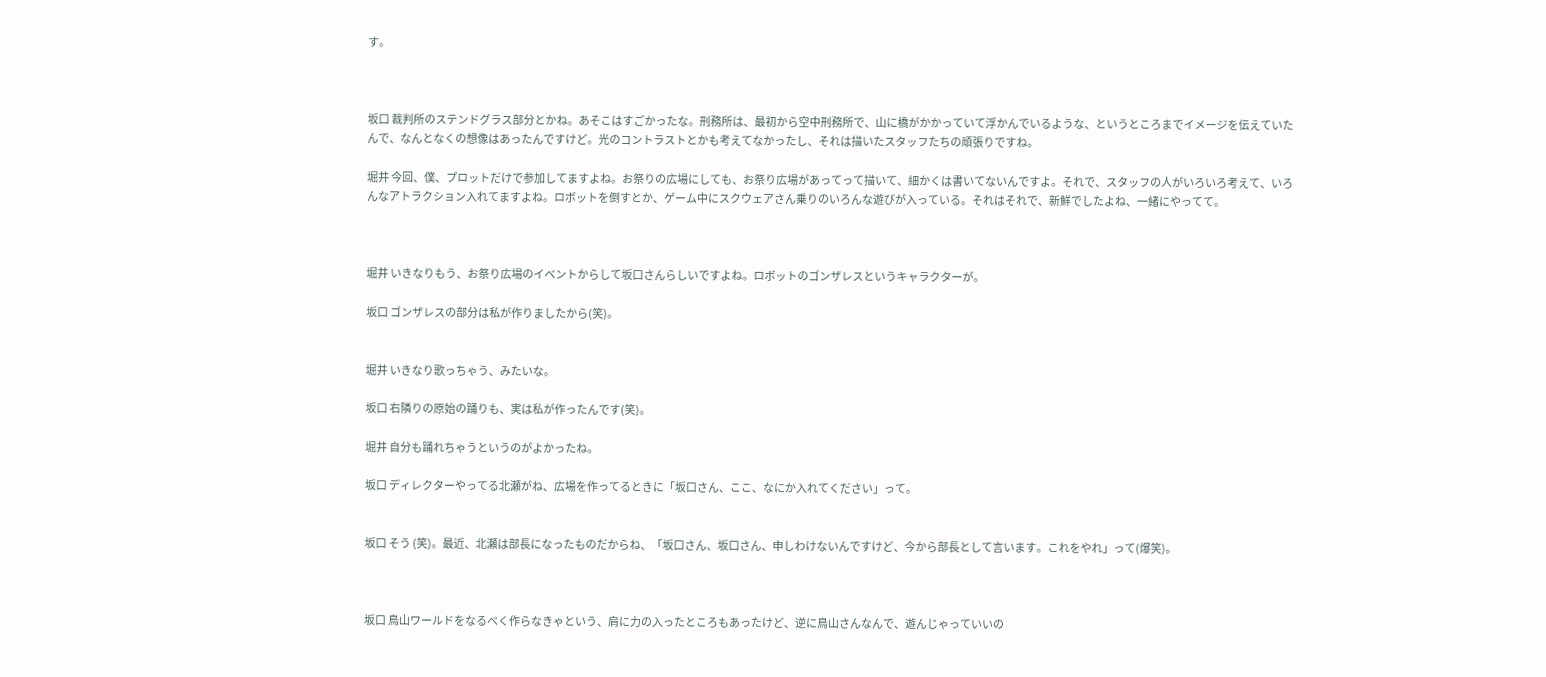す。



坂口 裁判所のステンドグラス部分とかね。あそこはすごかったな。刑務所は、最初から空中刑務所で、山に橋がかかっていて浮かんでいるような、というところまでイメージを伝えていたんで、なんとなくの想像はあったんですけど。光のコントラストとかも考えてなかったし、それは描いたスタッフたちの頑張りですね。

堀井 今回、僕、プロットだけで参加してますよね。お祭りの広場にしても、お祭り広場があってって描いて、細かくは書いてないんですよ。それで、スタッフの人がいろいろ考えて、いろんなアトラクション入れてますよね。ロボットを倒すとか、ゲーム中にスクウェアさん乗りのいろんな遊びが入っている。それはそれで、新鮮でしたよね、一緒にやってて。



堀井 いきなりもう、お祭り広場のイベントからして坂口さんらしいですよね。ロボットのゴンザレスというキャラクターが。

坂口 ゴンザレスの部分は私が作りましたから(笑)。


堀井 いきなり歌っちゃう、みたいな。

坂口 右隣りの原始の踊りも、実は私が作ったんです(笑)。

堀井 自分も踊れちゃうというのがよかったね。

坂口 ディレクターやってる北瀬がね、広場を作ってるときに「坂口さん、ここ、なにか入れてください」って。


坂口 そう (笑)。最近、北瀬は部長になったものだからね、「坂口さん、坂口さん、申しわけないんですけど、今から部長として言います。これをやれ」って(爆笑)。



坂口 鳥山ワールドをなるべく作らなきゃという、肩に力の入ったところもあったけど、逆に鳥山さんなんで、遊んじゃっていいの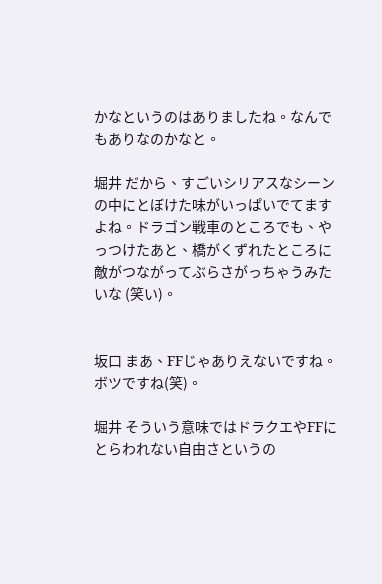かなというのはありましたね。なんでもありなのかなと。

堀井 だから、すごいシリアスなシーンの中にとぼけた味がいっぱいでてますよね。ドラゴン戦車のところでも、やっつけたあと、橋がくずれたところに敵がつながってぶらさがっちゃうみたいな (笑い)。


坂口 まあ、FFじゃありえないですね。ボツですね(笑)。

堀井 そういう意味ではドラクエやFFにとらわれない自由さというの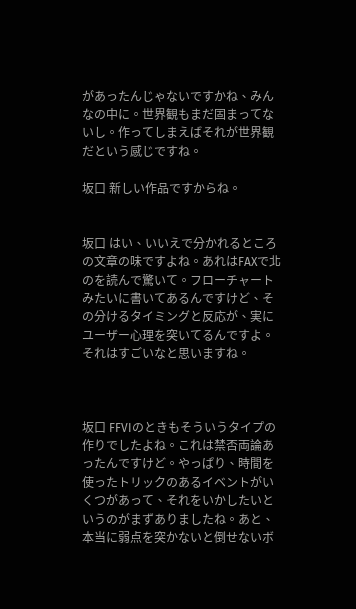があったんじゃないですかね、みんなの中に。世界観もまだ固まってないし。作ってしまえばそれが世界観だという感じですね。

坂口 新しい作品ですからね。


坂口 はい、いいえで分かれるところの文章の味ですよね。あれはFAXで北のを読んで驚いて。フローチャートみたいに書いてあるんですけど、その分けるタイミングと反応が、実にユーザー心理を突いてるんですよ。それはすごいなと思いますね。



坂口 FFVIのときもそういうタイプの作りでしたよね。これは禁否両論あったんですけど。やっぱり、時間を使ったトリックのあるイベントがいくつがあって、それをいかしたいというのがまずありましたね。あと、本当に弱点を突かないと倒せないボ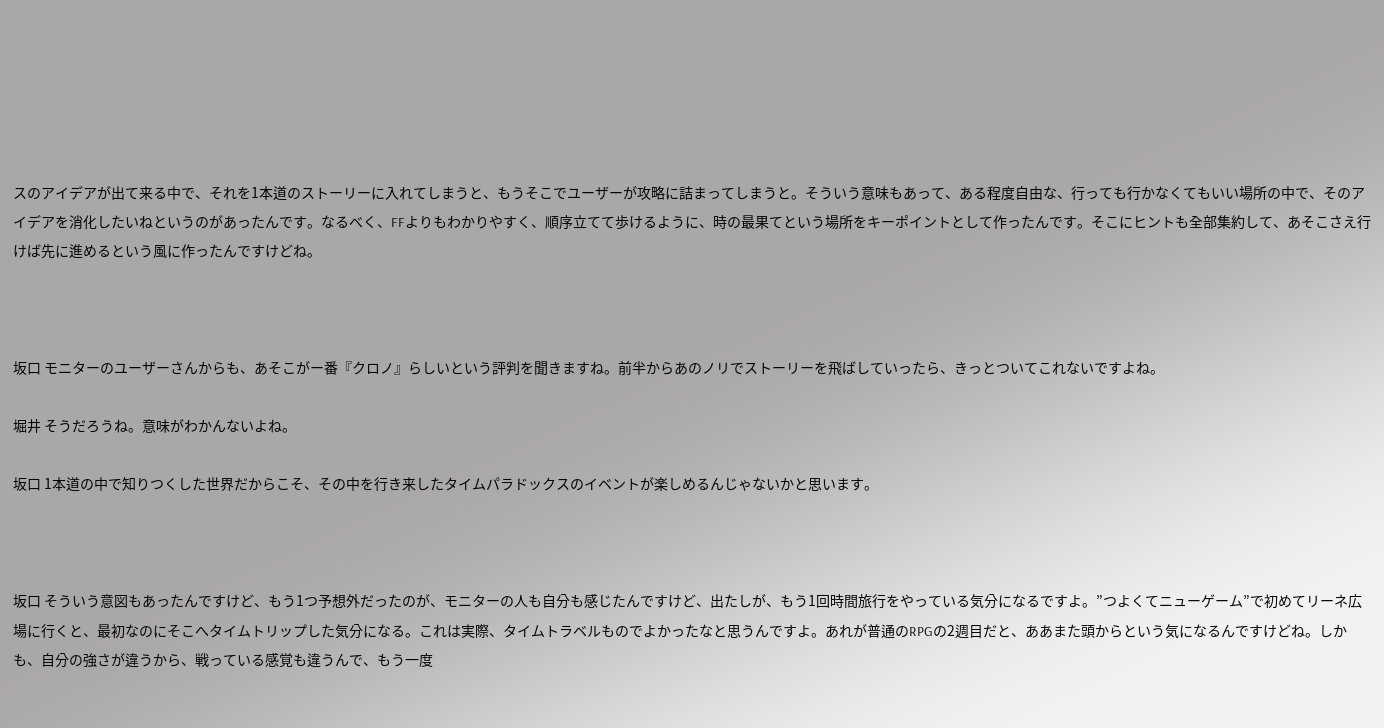スのアイデアが出て来る中で、それを1本道のストーリーに入れてしまうと、もうそこでユーザーが攻略に詰まってしまうと。そういう意味もあって、ある程度自由な、行っても行かなくてもいい場所の中で、そのアイデアを消化したいねというのがあったんです。なるべく、FFよりもわかりやすく、順序立てて歩けるように、時の最果てという場所をキーポイントとして作ったんです。そこにヒントも全部集約して、あそこさえ行けば先に進めるという風に作ったんですけどね。



坂口 モニターのユーザーさんからも、あそこがー番『クロノ』らしいという評判を聞きますね。前半からあのノリでストーリーを飛ばしていったら、きっとついてこれないですよね。

堀井 そうだろうね。意味がわかんないよね。

坂口 1本道の中で知りつくした世界だからこそ、その中を行き来したタイムパラドックスのイベントが楽しめるんじゃないかと思います。



坂口 そういう意図もあったんですけど、もう1つ予想外だったのが、モニターの人も自分も感じたんですけど、出たしが、もう1回時間旅行をやっている気分になるですよ。”つよくてニューゲーム”で初めてリーネ広場に行くと、最初なのにそこへタイムトリップした気分になる。これは実際、タイムトラベルものでよかったなと思うんですよ。あれが普通のRPGの2週目だと、ああまた頭からという気になるんですけどね。しかも、自分の強さが違うから、戦っている感覚も違うんで、もう一度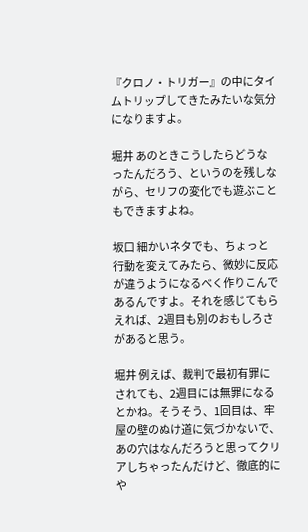『クロノ・トリガー』の中にタイムトリップしてきたみたいな気分になりますよ。

堀井 あのときこうしたらどうなったんだろう、というのを残しながら、セリフの変化でも遊ぶこともできますよね。

坂口 細かいネタでも、ちょっと行動を変えてみたら、微妙に反応が違うようになるべく作りこんであるんですよ。それを感じてもらえれば、2週目も別のおもしろさがあると思う。

堀井 例えば、裁判で最初有罪にされても、2週目には無罪になるとかね。そうそう、1回目は、牢屋の壁のぬけ道に気づかないで、あの穴はなんだろうと思ってクリアしちゃったんだけど、徹底的にや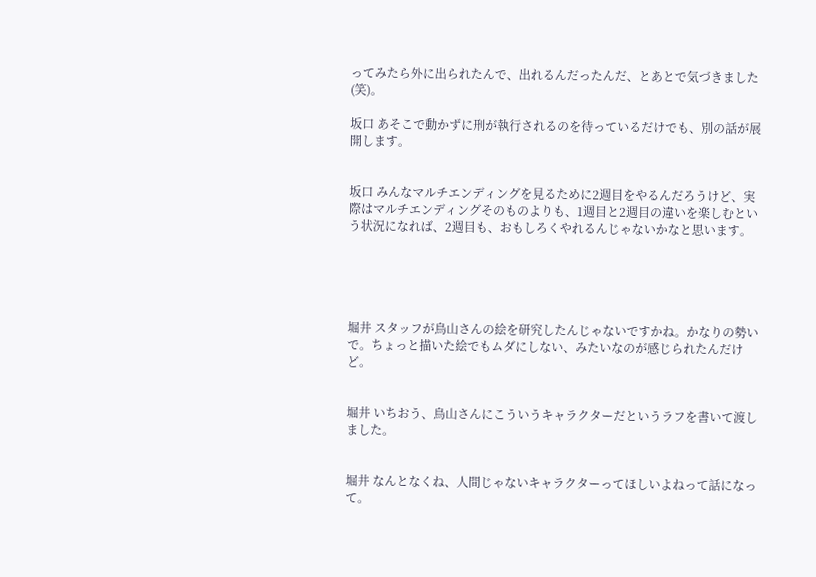ってみたら外に出られたんで、出れるんだったんだ、とあとで気づきました(笑)。

坂口 あそこで動かずに刑が執行されるのを待っているだけでも、別の話が展開します。


坂口 みんなマルチエンディングを見るために2週目をやるんだろうけど、実際はマルチエンディングそのものよりも、1週目と2週目の違いを楽しむという状況になれば、2週目も、おもしろくやれるんじゃないかなと思います。





堀井 スタッフが鳥山さんの絵を研究したんじゃないですかね。かなりの勢いで。ちょっと描いた絵でもムダにしない、みたいなのが感じられたんだけど。


堀井 いちおう、鳥山さんにこういうキャラクターだというラフを書いて渡しました。


堀井 なんとなくね、人間じゃないキャラクターってほしいよねって話になって。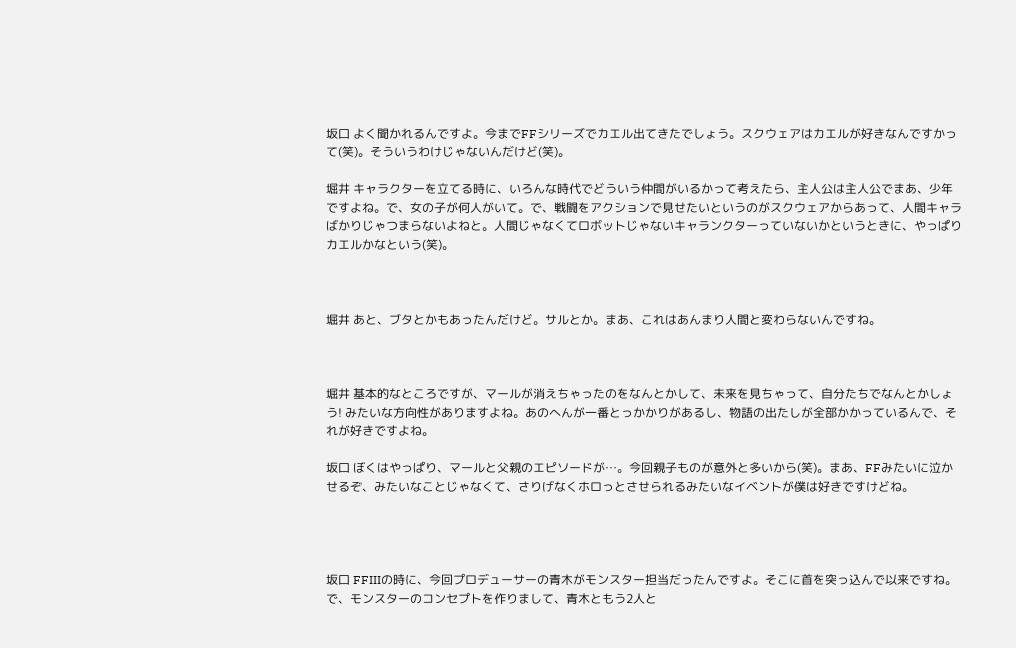坂口 よく聞かれるんですよ。今までFFシリーズでカエル出てきたでしょう。スクウェアはカエルが好きなんですかって(笑)。そういうわけじゃないんだけど(笑)。

堀井 キャラクターを立てる時に、いろんな時代でどういう仲間がいるかって考えたら、主人公は主人公でまあ、少年ですよね。で、女の子が何人がいて。で、戦闘をアクションで見せたいというのがスクウェアからあって、人間キャラばかりじゃつまらないよねと。人間じゃなくてロボットじゃないキャランクターっていないかというときに、やっぱりカエルかなという(笑)。



堀井 あと、ブタとかもあったんだけど。サルとか。まあ、これはあんまり人間と変わらないんですね。



堀井 基本的なところですが、マールが消えちゃったのをなんとかして、未来を見ちゃって、自分たちでなんとかしょう! みたいな方向性がありますよね。あのへんが一番とっかかりがあるし、物語の出たしが全部かかっているんで、それが好きですよね。

坂口 ぼくはやっぱり、マールと父親のエピソードが…。今回親子ものが意外と多いから(笑)。まあ、FFみたいに泣かせるぞ、みたいなことじゃなくて、さりげなくホロっとさせられるみたいなイベントが僕は好きですけどね。




坂口 FFIIIの時に、今回プロデューサーの青木がモンスター担当だったんですよ。そこに首を突っ込んで以来ですね。で、モンスターのコンセプトを作りまして、青木ともう2人と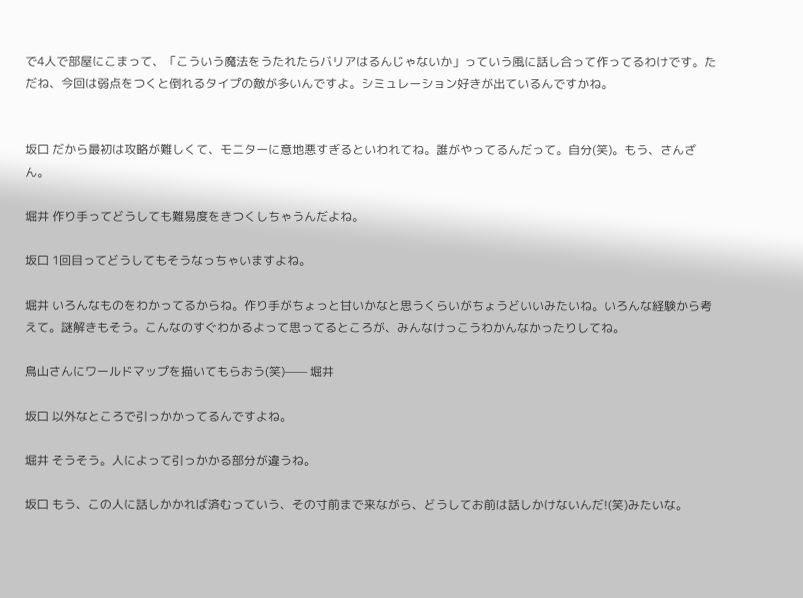で4人で部屋にこまって、「こういう魔法をうたれたらバリアはるんじゃないか」っていう風に話し合って作ってるわけです。ただね、今回は弱点をつくと倒れるタイプの敵が多いんですよ。シミュレーション好きが出ているんですかね。


坂口 だから最初は攻略が難しくて、モニターに意地悪すぎるといわれてね。誰がやってるんだって。自分(笑)。もう、さんざん。

堀井 作り手ってどうしても難易度をきつくしちゃうんだよね。

坂口 1回目ってどうしてもそうなっちゃいますよね。

堀井 いろんなものをわかってるからね。作り手がちょっと甘いかなと思うくらいがちょうどいいみたいね。いろんな経験から考えて。謎解きもそう。こんなのすぐわかるよって思ってるところが、みんなけっこうわかんなかったりしてね。

鳥山さんにワールドマップを描いてもらおう(笑)—— 堀井

坂口 以外なところで引っかかってるんですよね。

堀井 そうそう。人によって引っかかる部分が違うね。

坂口 もう、この人に話しかかれば済むっていう、その寸前まで来ながら、どうしてお前は話しかけないんだ!(笑)みたいな。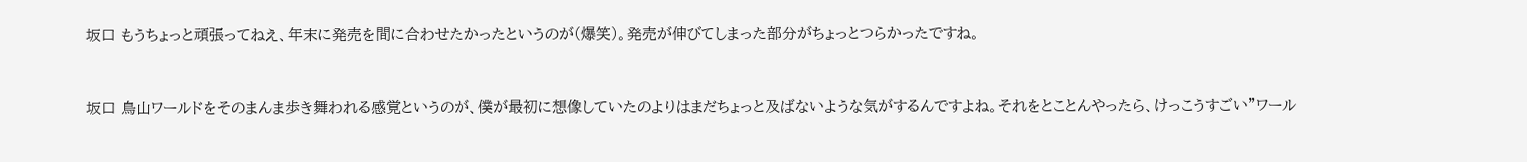坂口 もうちょっと頑張ってねえ、年末に発売を間に合わせたかったというのが(爆笑)。発売が伸びてしまった部分がちょっとつらかったですね。


坂口 鳥山ワールドをそのまんま歩き舞われる感覚というのが、僕が最初に想像していたのよりはまだちょっと及ばないような気がするんですよね。それをとことんやったら、けっこうすごい”ワール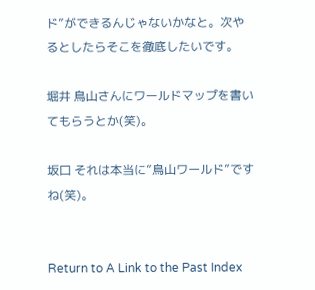ド”ができるんじゃないかなと。次やるとしたらそこを徹底したいです。

堀井 鳥山さんにワールドマップを書いてもらうとか(笑)。

坂口 それは本当に”鳥山ワールド”ですね(笑)。


Return to A Link to the Past Index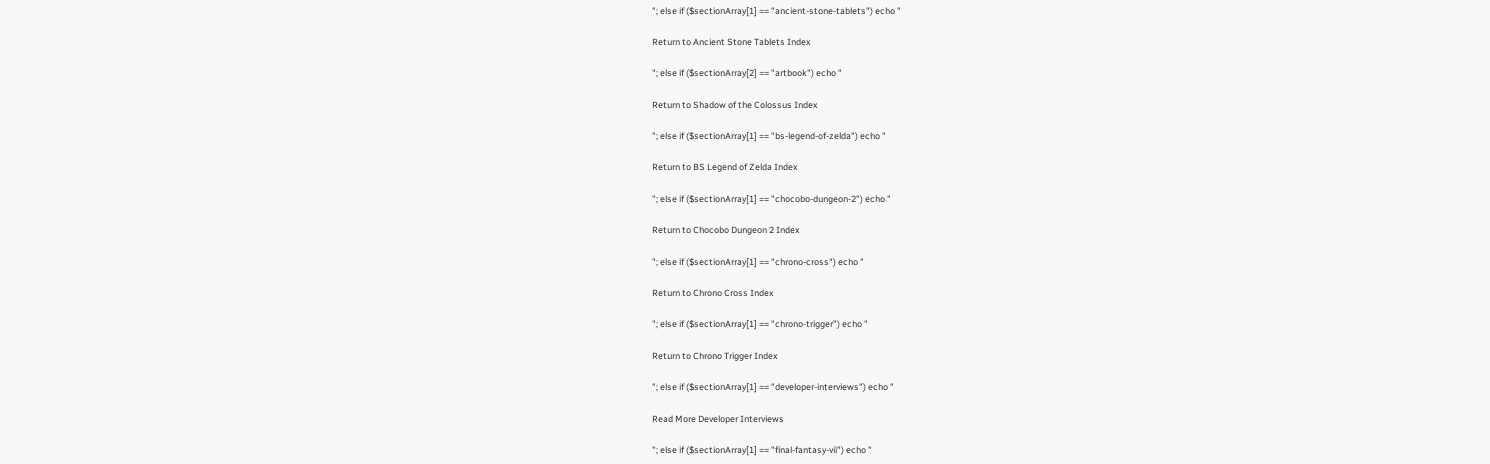"; else if ($sectionArray[1] == "ancient-stone-tablets") echo "

Return to Ancient Stone Tablets Index

"; else if ($sectionArray[2] == "artbook") echo "

Return to Shadow of the Colossus Index

"; else if ($sectionArray[1] == "bs-legend-of-zelda") echo "

Return to BS Legend of Zelda Index

"; else if ($sectionArray[1] == "chocobo-dungeon-2") echo "

Return to Chocobo Dungeon 2 Index

"; else if ($sectionArray[1] == "chrono-cross") echo "

Return to Chrono Cross Index

"; else if ($sectionArray[1] == "chrono-trigger") echo "

Return to Chrono Trigger Index

"; else if ($sectionArray[1] == "developer-interviews") echo "

Read More Developer Interviews

"; else if ($sectionArray[1] == "final-fantasy-vii") echo "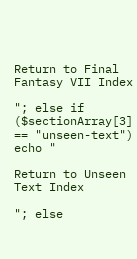Return to Final Fantasy VII Index

"; else if ($sectionArray[3] == "unseen-text") echo "

Return to Unseen Text Index

"; else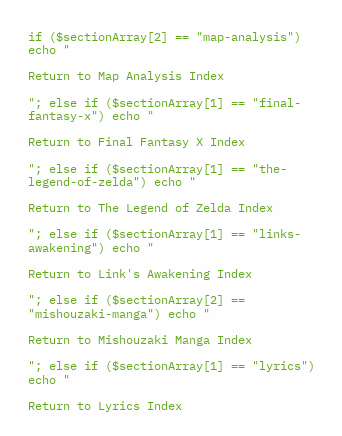if ($sectionArray[2] == "map-analysis") echo "

Return to Map Analysis Index

"; else if ($sectionArray[1] == "final-fantasy-x") echo "

Return to Final Fantasy X Index

"; else if ($sectionArray[1] == "the-legend-of-zelda") echo "

Return to The Legend of Zelda Index

"; else if ($sectionArray[1] == "links-awakening") echo "

Return to Link's Awakening Index

"; else if ($sectionArray[2] == "mishouzaki-manga") echo "

Return to Mishouzaki Manga Index

"; else if ($sectionArray[1] == "lyrics") echo "

Return to Lyrics Index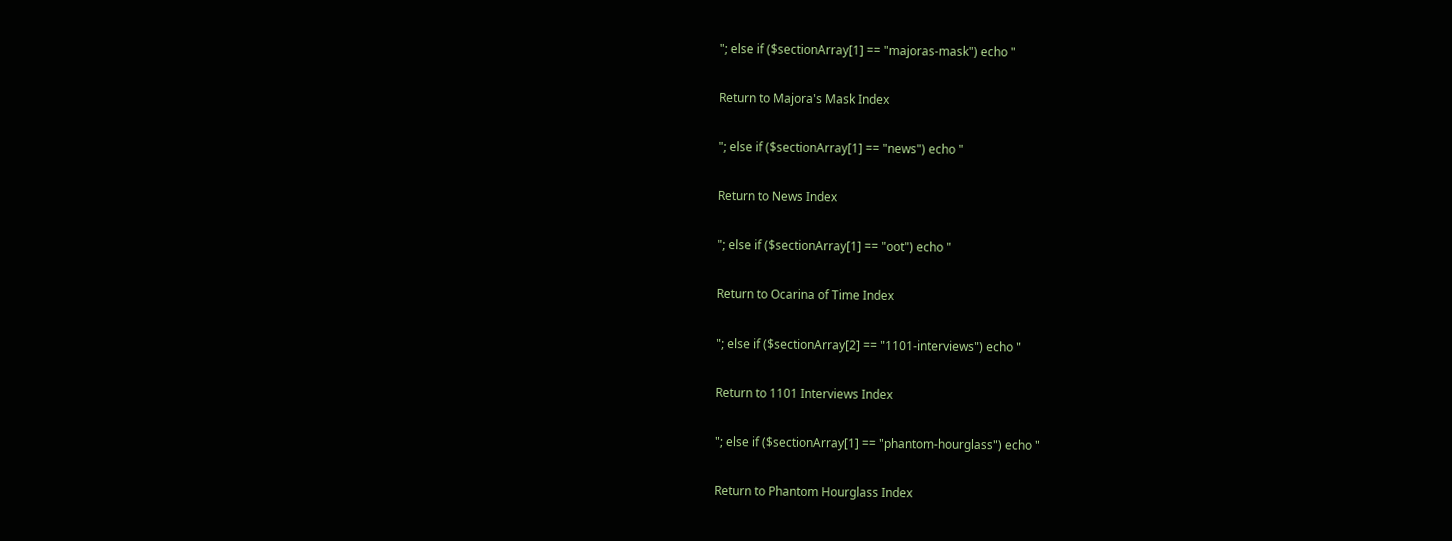"; else if ($sectionArray[1] == "majoras-mask") echo "

Return to Majora's Mask Index

"; else if ($sectionArray[1] == "news") echo "

Return to News Index

"; else if ($sectionArray[1] == "oot") echo "

Return to Ocarina of Time Index

"; else if ($sectionArray[2] == "1101-interviews") echo "

Return to 1101 Interviews Index

"; else if ($sectionArray[1] == "phantom-hourglass") echo "

Return to Phantom Hourglass Index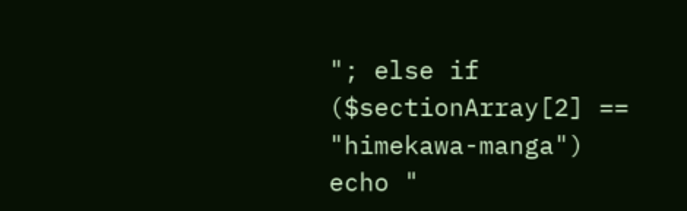"; else if ($sectionArray[2] == "himekawa-manga") echo "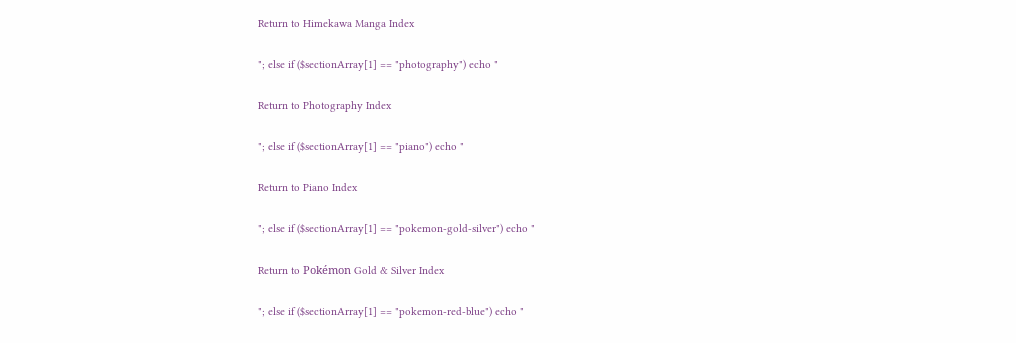Return to Himekawa Manga Index

"; else if ($sectionArray[1] == "photography") echo "

Return to Photography Index

"; else if ($sectionArray[1] == "piano") echo "

Return to Piano Index

"; else if ($sectionArray[1] == "pokemon-gold-silver") echo "

Return to Pokémon Gold & Silver Index

"; else if ($sectionArray[1] == "pokemon-red-blue") echo "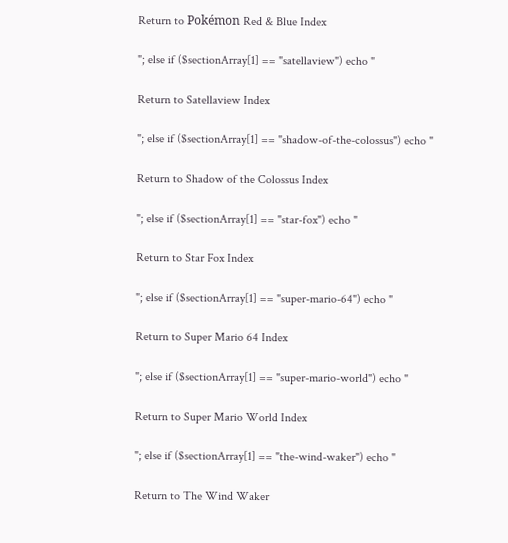Return to Pokémon Red & Blue Index

"; else if ($sectionArray[1] == "satellaview") echo "

Return to Satellaview Index

"; else if ($sectionArray[1] == "shadow-of-the-colossus") echo "

Return to Shadow of the Colossus Index

"; else if ($sectionArray[1] == "star-fox") echo "

Return to Star Fox Index

"; else if ($sectionArray[1] == "super-mario-64") echo "

Return to Super Mario 64 Index

"; else if ($sectionArray[1] == "super-mario-world") echo "

Return to Super Mario World Index

"; else if ($sectionArray[1] == "the-wind-waker") echo "

Return to The Wind Waker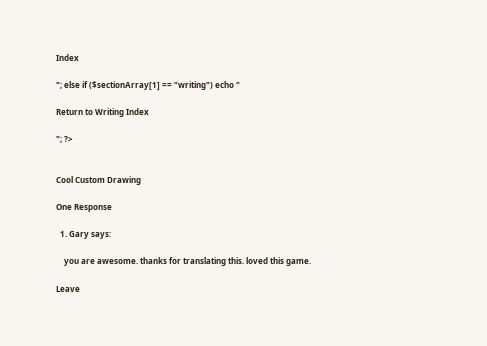Index

"; else if ($sectionArray[1] == "writing") echo "

Return to Writing Index

"; ?>


Cool Custom Drawing

One Response

  1. Gary says:

    you are awesome. thanks for translating this. loved this game.

Leave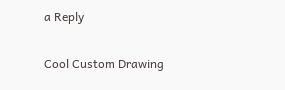a Reply

Cool Custom Drawing